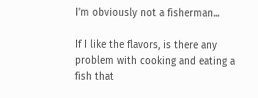I'm obviously not a fisherman...

If I like the flavors, is there any problem with cooking and eating a fish that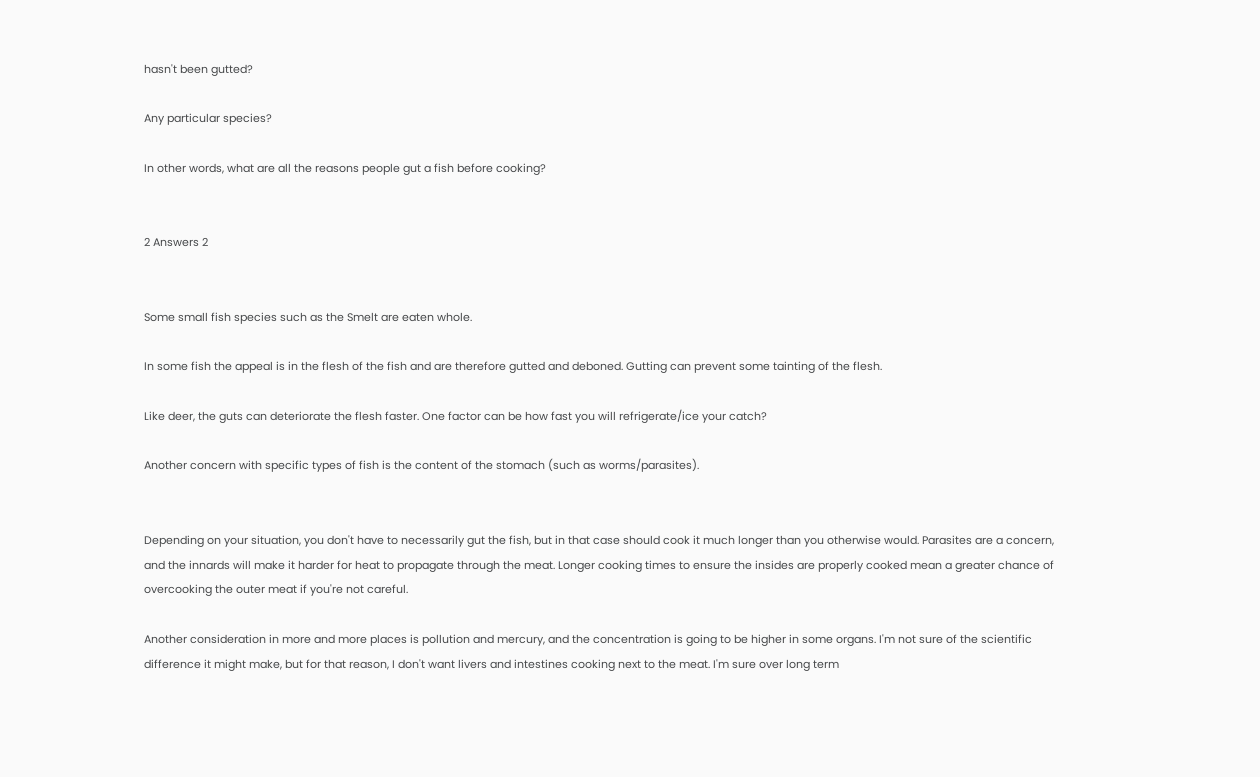hasn't been gutted?

Any particular species?

In other words, what are all the reasons people gut a fish before cooking?


2 Answers 2


Some small fish species such as the Smelt are eaten whole.

In some fish the appeal is in the flesh of the fish and are therefore gutted and deboned. Gutting can prevent some tainting of the flesh.

Like deer, the guts can deteriorate the flesh faster. One factor can be how fast you will refrigerate/ice your catch?

Another concern with specific types of fish is the content of the stomach (such as worms/parasites).


Depending on your situation, you don't have to necessarily gut the fish, but in that case should cook it much longer than you otherwise would. Parasites are a concern, and the innards will make it harder for heat to propagate through the meat. Longer cooking times to ensure the insides are properly cooked mean a greater chance of overcooking the outer meat if you're not careful.

Another consideration in more and more places is pollution and mercury, and the concentration is going to be higher in some organs. I'm not sure of the scientific difference it might make, but for that reason, I don't want livers and intestines cooking next to the meat. I'm sure over long term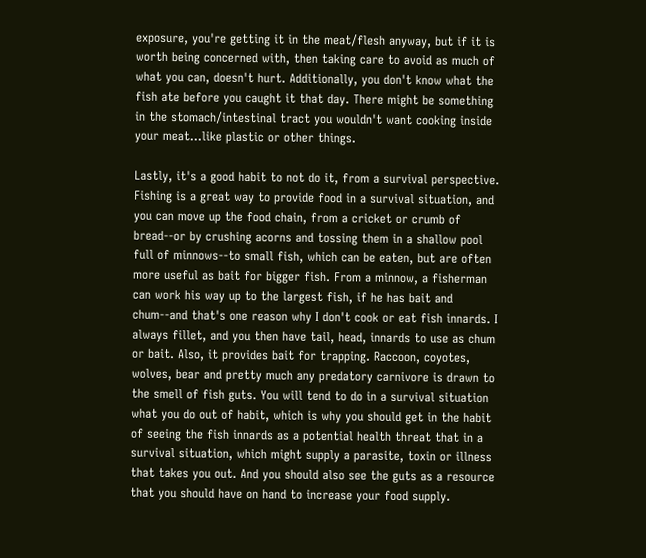exposure, you're getting it in the meat/flesh anyway, but if it is worth being concerned with, then taking care to avoid as much of what you can, doesn't hurt. Additionally, you don't know what the fish ate before you caught it that day. There might be something in the stomach/intestinal tract you wouldn't want cooking inside your meat...like plastic or other things.

Lastly, it's a good habit to not do it, from a survival perspective. Fishing is a great way to provide food in a survival situation, and you can move up the food chain, from a cricket or crumb of bread--or by crushing acorns and tossing them in a shallow pool full of minnows--to small fish, which can be eaten, but are often more useful as bait for bigger fish. From a minnow, a fisherman can work his way up to the largest fish, if he has bait and chum--and that's one reason why I don't cook or eat fish innards. I always fillet, and you then have tail, head, innards to use as chum or bait. Also, it provides bait for trapping. Raccoon, coyotes, wolves, bear and pretty much any predatory carnivore is drawn to the smell of fish guts. You will tend to do in a survival situation what you do out of habit, which is why you should get in the habit of seeing the fish innards as a potential health threat that in a survival situation, which might supply a parasite, toxin or illness that takes you out. And you should also see the guts as a resource that you should have on hand to increase your food supply.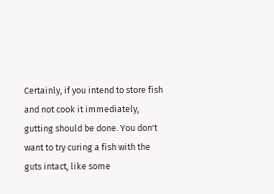Certainly, if you intend to store fish and not cook it immediately, gutting should be done. You don't want to try curing a fish with the guts intact, like some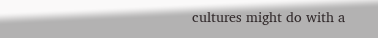cultures might do with a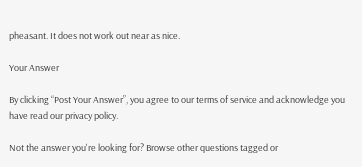pheasant. It does not work out near as nice.

Your Answer

By clicking “Post Your Answer”, you agree to our terms of service and acknowledge you have read our privacy policy.

Not the answer you're looking for? Browse other questions tagged or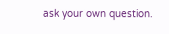ask your own question.